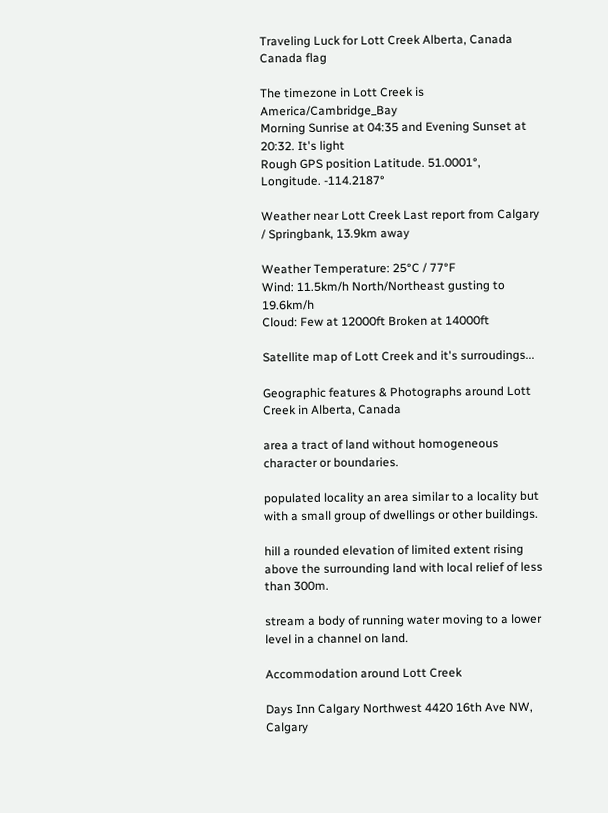Traveling Luck for Lott Creek Alberta, Canada Canada flag

The timezone in Lott Creek is America/Cambridge_Bay
Morning Sunrise at 04:35 and Evening Sunset at 20:32. It's light
Rough GPS position Latitude. 51.0001°, Longitude. -114.2187°

Weather near Lott Creek Last report from Calgary / Springbank, 13.9km away

Weather Temperature: 25°C / 77°F
Wind: 11.5km/h North/Northeast gusting to 19.6km/h
Cloud: Few at 12000ft Broken at 14000ft

Satellite map of Lott Creek and it's surroudings...

Geographic features & Photographs around Lott Creek in Alberta, Canada

area a tract of land without homogeneous character or boundaries.

populated locality an area similar to a locality but with a small group of dwellings or other buildings.

hill a rounded elevation of limited extent rising above the surrounding land with local relief of less than 300m.

stream a body of running water moving to a lower level in a channel on land.

Accommodation around Lott Creek

Days Inn Calgary Northwest 4420 16th Ave NW, Calgary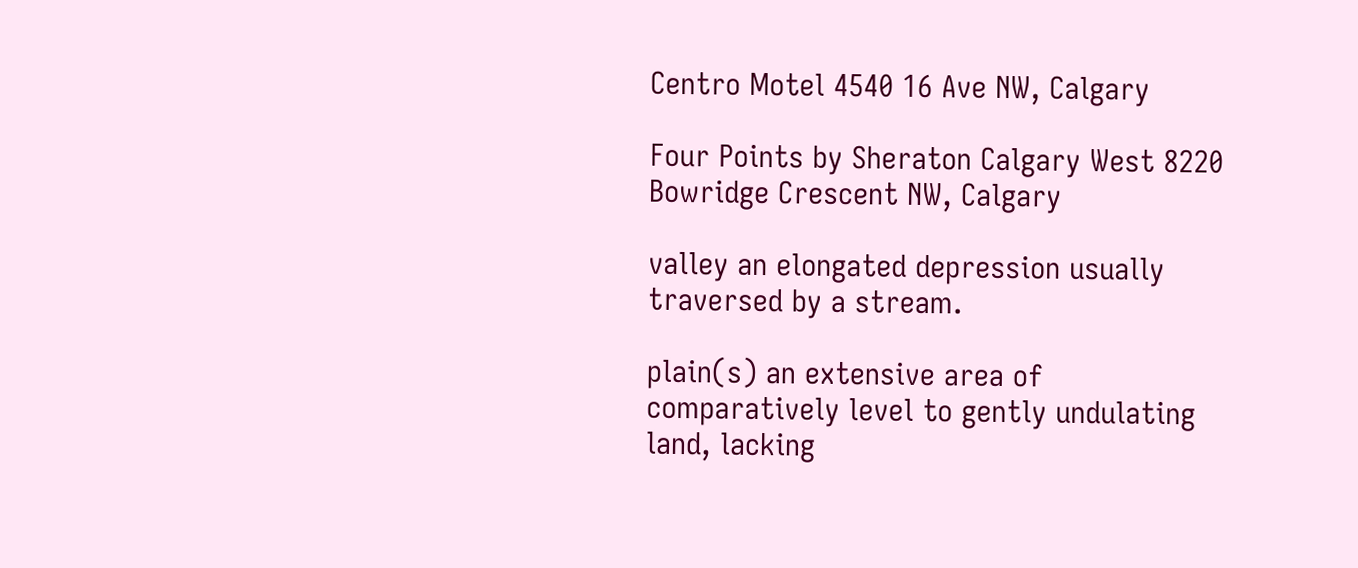Centro Motel 4540 16 Ave NW, Calgary

Four Points by Sheraton Calgary West 8220 Bowridge Crescent NW, Calgary

valley an elongated depression usually traversed by a stream.

plain(s) an extensive area of comparatively level to gently undulating land, lacking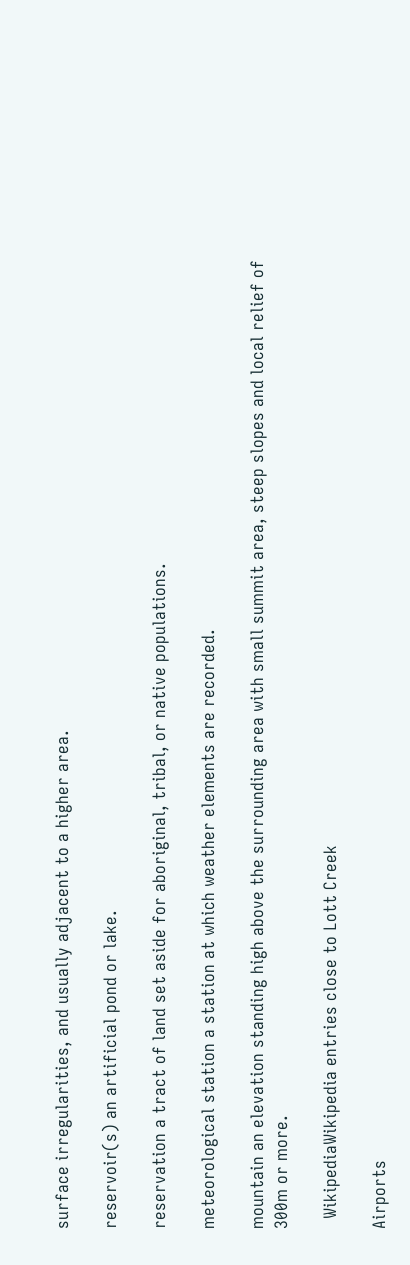surface irregularities, and usually adjacent to a higher area.

reservoir(s) an artificial pond or lake.

reservation a tract of land set aside for aboriginal, tribal, or native populations.

meteorological station a station at which weather elements are recorded.

mountain an elevation standing high above the surrounding area with small summit area, steep slopes and local relief of 300m or more.

  WikipediaWikipedia entries close to Lott Creek

Airports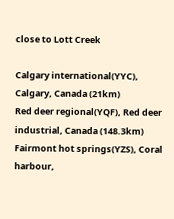close to Lott Creek

Calgary international(YYC), Calgary, Canada (21km)
Red deer regional(YQF), Red deer industrial, Canada (148.3km)
Fairmont hot springs(YZS), Coral harbour,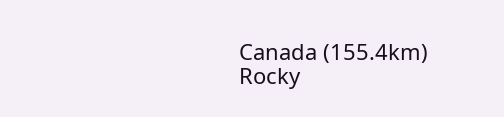Canada (155.4km)
Rocky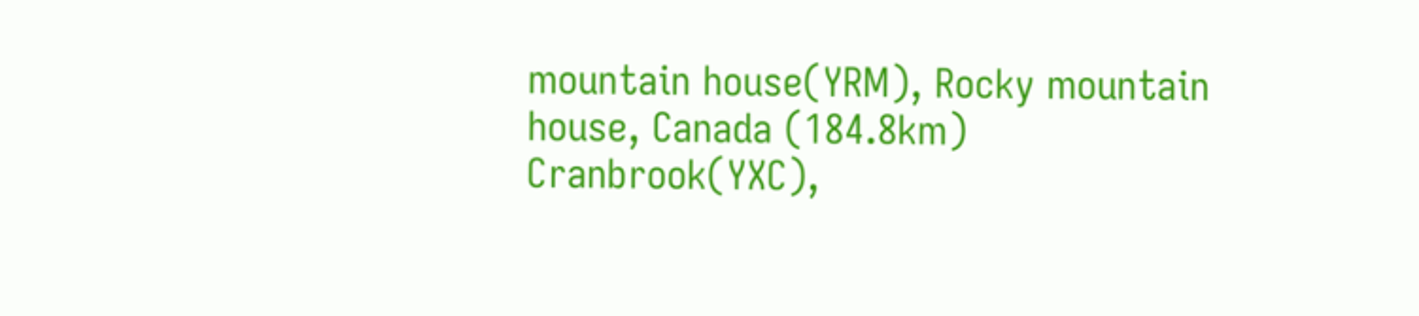mountain house(YRM), Rocky mountain house, Canada (184.8km)
Cranbrook(YXC),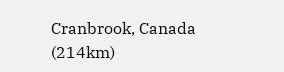Cranbrook, Canada (214km)